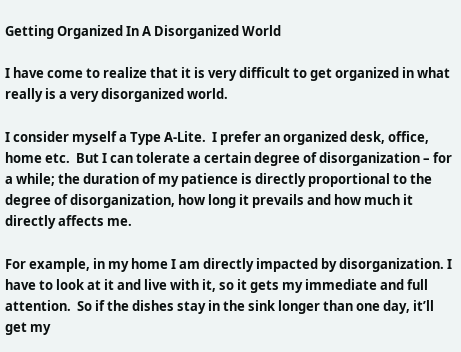Getting Organized In A Disorganized World

I have come to realize that it is very difficult to get organized in what really is a very disorganized world.

I consider myself a Type A-Lite.  I prefer an organized desk, office, home etc.  But I can tolerate a certain degree of disorganization – for a while; the duration of my patience is directly proportional to the degree of disorganization, how long it prevails and how much it directly affects me.

For example, in my home I am directly impacted by disorganization. I have to look at it and live with it, so it gets my immediate and full attention.  So if the dishes stay in the sink longer than one day, it’ll get my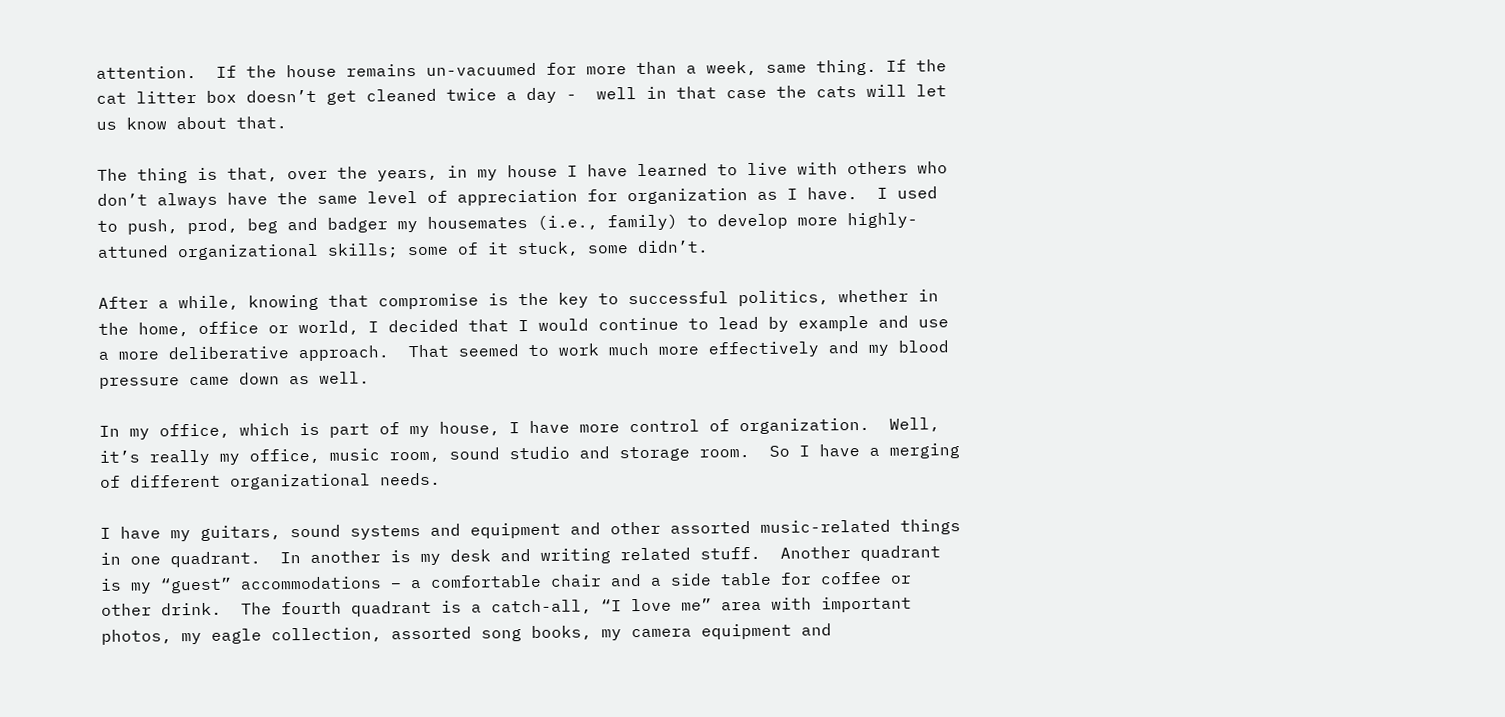attention.  If the house remains un-vacuumed for more than a week, same thing. If the cat litter box doesn’t get cleaned twice a day -  well in that case the cats will let us know about that.

The thing is that, over the years, in my house I have learned to live with others who don’t always have the same level of appreciation for organization as I have.  I used to push, prod, beg and badger my housemates (i.e., family) to develop more highly-attuned organizational skills; some of it stuck, some didn’t.

After a while, knowing that compromise is the key to successful politics, whether in the home, office or world, I decided that I would continue to lead by example and use a more deliberative approach.  That seemed to work much more effectively and my blood pressure came down as well.

In my office, which is part of my house, I have more control of organization.  Well, it’s really my office, music room, sound studio and storage room.  So I have a merging of different organizational needs.

I have my guitars, sound systems and equipment and other assorted music-related things in one quadrant.  In another is my desk and writing related stuff.  Another quadrant is my “guest” accommodations – a comfortable chair and a side table for coffee or other drink.  The fourth quadrant is a catch-all, “I love me” area with important photos, my eagle collection, assorted song books, my camera equipment and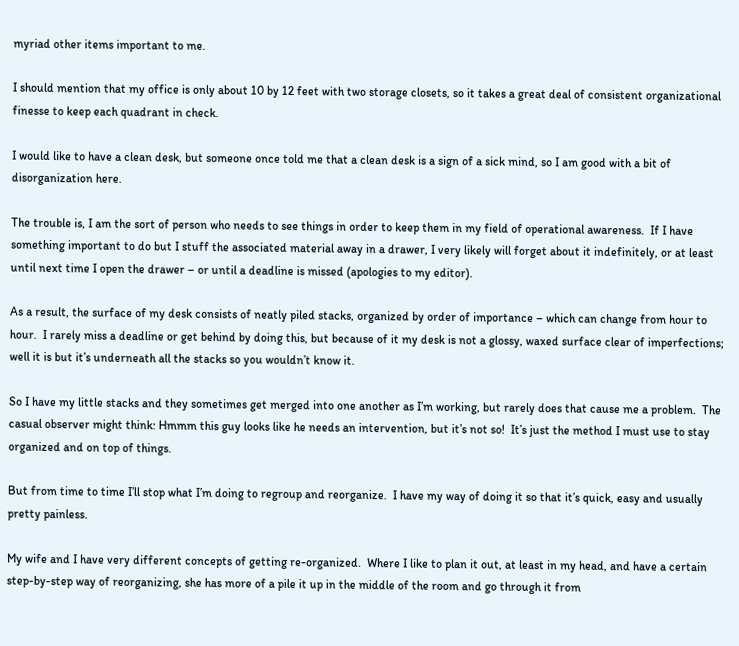myriad other items important to me.

I should mention that my office is only about 10 by 12 feet with two storage closets, so it takes a great deal of consistent organizational finesse to keep each quadrant in check.

I would like to have a clean desk, but someone once told me that a clean desk is a sign of a sick mind, so I am good with a bit of disorganization here.

The trouble is, I am the sort of person who needs to see things in order to keep them in my field of operational awareness.  If I have something important to do but I stuff the associated material away in a drawer, I very likely will forget about it indefinitely, or at least until next time I open the drawer – or until a deadline is missed (apologies to my editor).

As a result, the surface of my desk consists of neatly piled stacks, organized by order of importance – which can change from hour to hour.  I rarely miss a deadline or get behind by doing this, but because of it my desk is not a glossy, waxed surface clear of imperfections; well it is but it’s underneath all the stacks so you wouldn’t know it.

So I have my little stacks and they sometimes get merged into one another as I’m working, but rarely does that cause me a problem.  The casual observer might think: Hmmm this guy looks like he needs an intervention, but it’s not so!  It’s just the method I must use to stay organized and on top of things.

But from time to time I’ll stop what I’m doing to regroup and reorganize.  I have my way of doing it so that it’s quick, easy and usually pretty painless.

My wife and I have very different concepts of getting re-organized.  Where I like to plan it out, at least in my head, and have a certain step-by-step way of reorganizing, she has more of a pile it up in the middle of the room and go through it from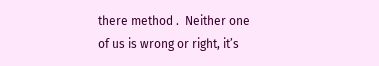there method .  Neither one of us is wrong or right, it’s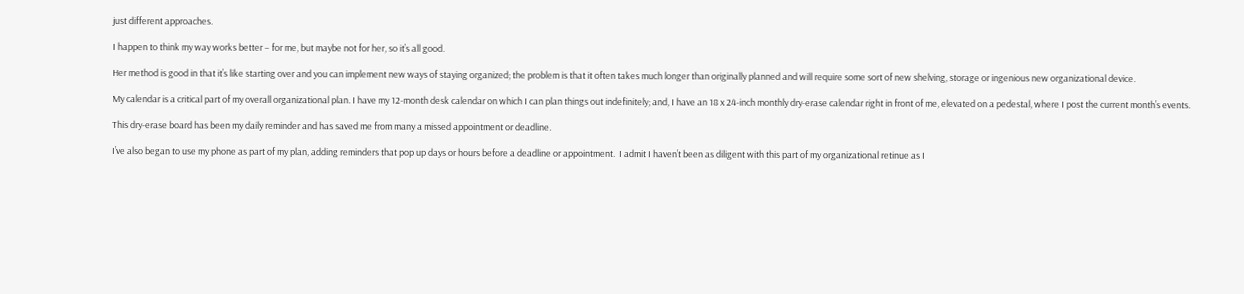just different approaches.

I happen to think my way works better – for me, but maybe not for her, so it’s all good.

Her method is good in that it’s like starting over and you can implement new ways of staying organized; the problem is that it often takes much longer than originally planned and will require some sort of new shelving, storage or ingenious new organizational device.

My calendar is a critical part of my overall organizational plan. I have my 12-month desk calendar on which I can plan things out indefinitely; and, I have an 18 x 24-inch monthly dry-erase calendar right in front of me, elevated on a pedestal, where I post the current month’s events.

This dry-erase board has been my daily reminder and has saved me from many a missed appointment or deadline.

I’ve also began to use my phone as part of my plan, adding reminders that pop up days or hours before a deadline or appointment.  I admit I haven’t been as diligent with this part of my organizational retinue as I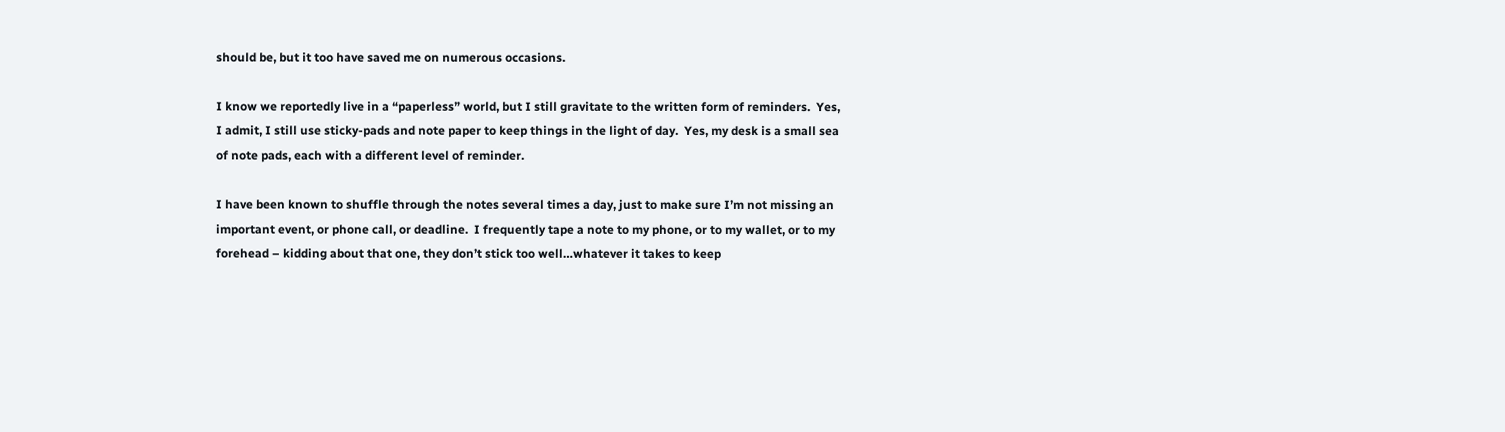should be, but it too have saved me on numerous occasions.

I know we reportedly live in a “paperless” world, but I still gravitate to the written form of reminders.  Yes, I admit, I still use sticky-pads and note paper to keep things in the light of day.  Yes, my desk is a small sea of note pads, each with a different level of reminder.

I have been known to shuffle through the notes several times a day, just to make sure I’m not missing an important event, or phone call, or deadline.  I frequently tape a note to my phone, or to my wallet, or to my forehead – kidding about that one, they don’t stick too well…whatever it takes to keep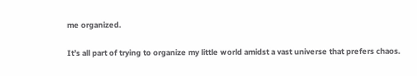me organized.

It’s all part of trying to organize my little world amidst a vast universe that prefers chaos.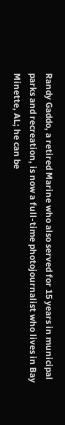Randy Gaddo, a retired Marine who also served for 15 years in municipal parks and recreation, is now a full-time photojournalist who lives in Bay Minette, AL; he can be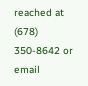reached at (678) 350-8642 or email